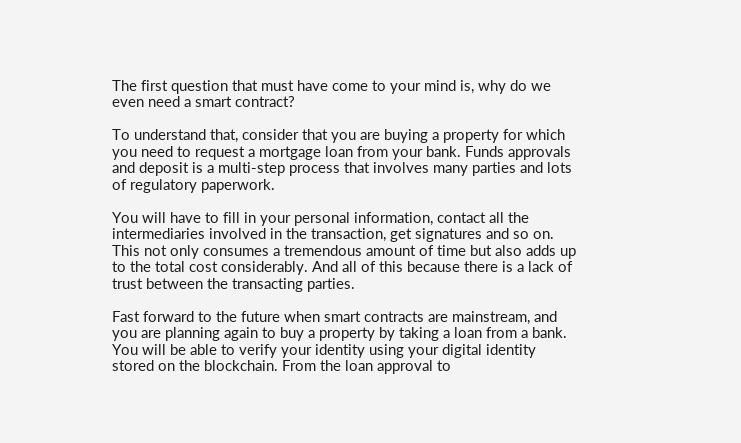The first question that must have come to your mind is, why do we even need a smart contract?

To understand that, consider that you are buying a property for which you need to request a mortgage loan from your bank. Funds approvals and deposit is a multi-step process that involves many parties and lots of regulatory paperwork.

You will have to fill in your personal information, contact all the intermediaries involved in the transaction, get signatures and so on. This not only consumes a tremendous amount of time but also adds up to the total cost considerably. And all of this because there is a lack of trust between the transacting parties.

Fast forward to the future when smart contracts are mainstream, and you are planning again to buy a property by taking a loan from a bank. You will be able to verify your identity using your digital identity stored on the blockchain. From the loan approval to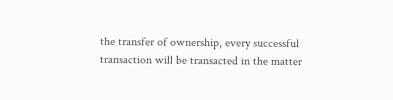the transfer of ownership, every successful transaction will be transacted in the matter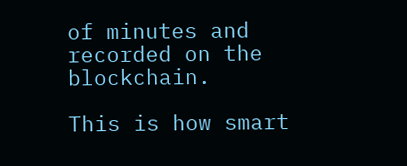of minutes and recorded on the blockchain.

This is how smart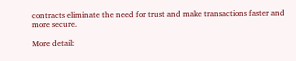contracts eliminate the need for trust and make transactions faster and more secure.

More detail: